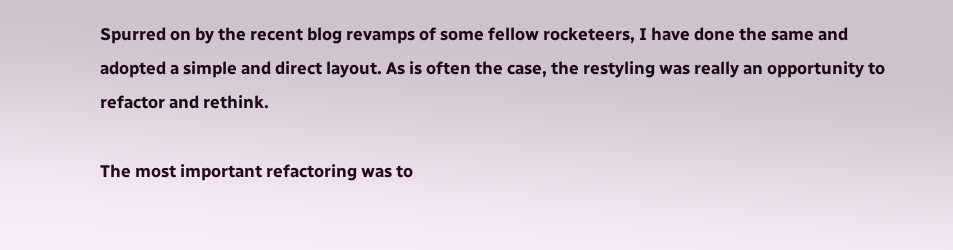Spurred on by the recent blog revamps of some fellow rocketeers, I have done the same and adopted a simple and direct layout. As is often the case, the restyling was really an opportunity to refactor and rethink.

The most important refactoring was to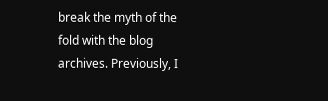break the myth of the fold with the blog archives. Previously, I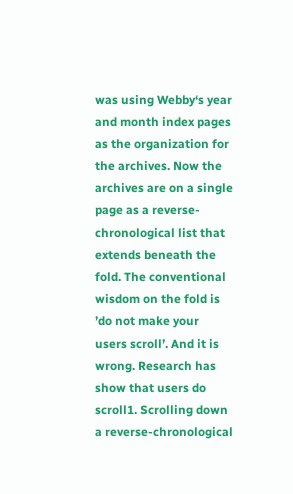was using Webby‘s year and month index pages as the organization for the archives. Now the archives are on a single page as a reverse-chronological list that extends beneath the fold. The conventional wisdom on the fold is ’do not make your users scroll’. And it is wrong. Research has show that users do scroll1. Scrolling down a reverse-chronological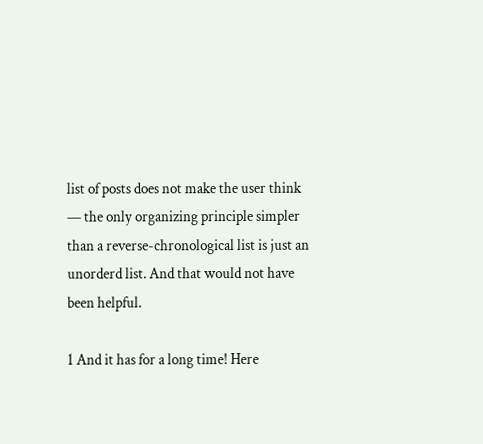list of posts does not make the user think — the only organizing principle simpler than a reverse-chronological list is just an unorderd list. And that would not have been helpful.

1 And it has for a long time! Here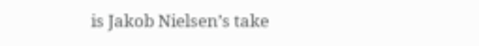is Jakob Nielsen’s take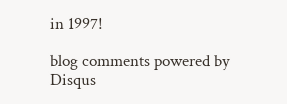in 1997!

blog comments powered by Disqus